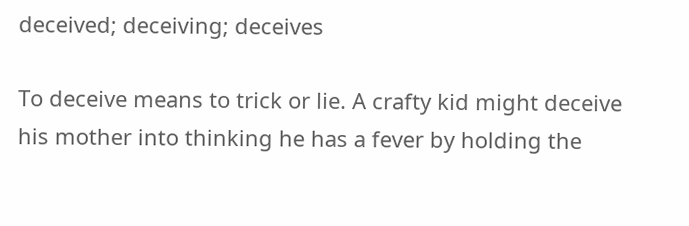deceived; deceiving; deceives

To deceive means to trick or lie. A crafty kid might deceive his mother into thinking he has a fever by holding the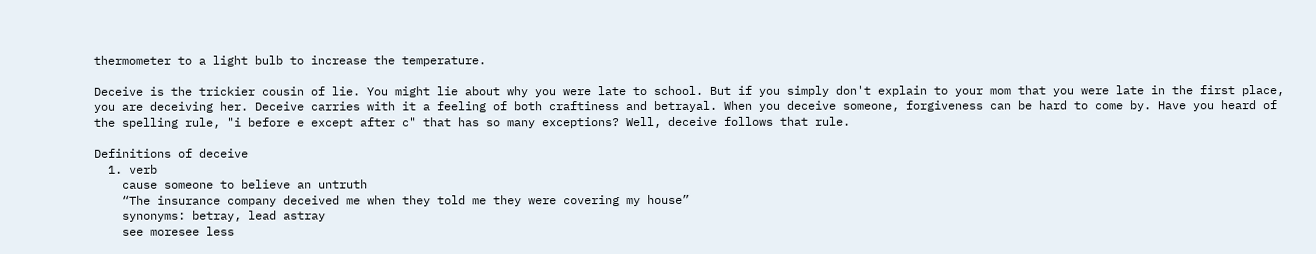thermometer to a light bulb to increase the temperature.

Deceive is the trickier cousin of lie. You might lie about why you were late to school. But if you simply don't explain to your mom that you were late in the first place, you are deceiving her. Deceive carries with it a feeling of both craftiness and betrayal. When you deceive someone, forgiveness can be hard to come by. Have you heard of the spelling rule, "i before e except after c" that has so many exceptions? Well, deceive follows that rule.

Definitions of deceive
  1. verb
    cause someone to believe an untruth
    “The insurance company deceived me when they told me they were covering my house”
    synonyms: betray, lead astray
    see moresee less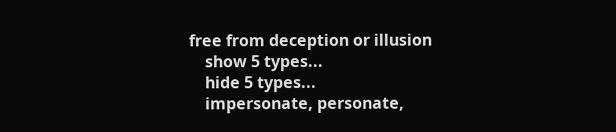free from deception or illusion
    show 5 types...
    hide 5 types...
    impersonate, personate,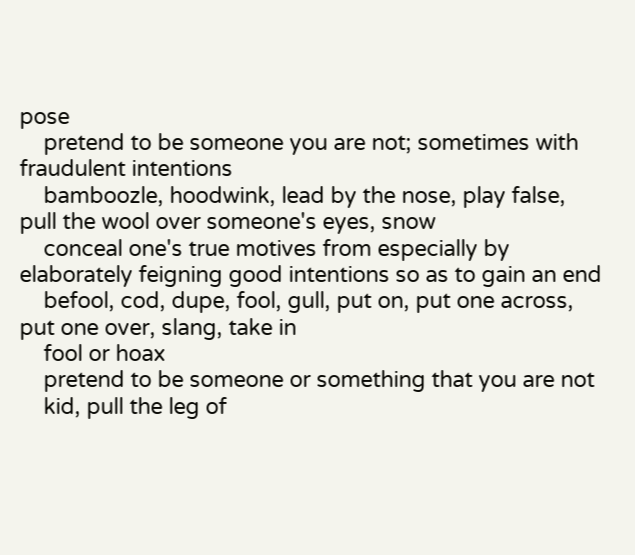pose
    pretend to be someone you are not; sometimes with fraudulent intentions
    bamboozle, hoodwink, lead by the nose, play false, pull the wool over someone's eyes, snow
    conceal one's true motives from especially by elaborately feigning good intentions so as to gain an end
    befool, cod, dupe, fool, gull, put on, put one across, put one over, slang, take in
    fool or hoax
    pretend to be someone or something that you are not
    kid, pull the leg of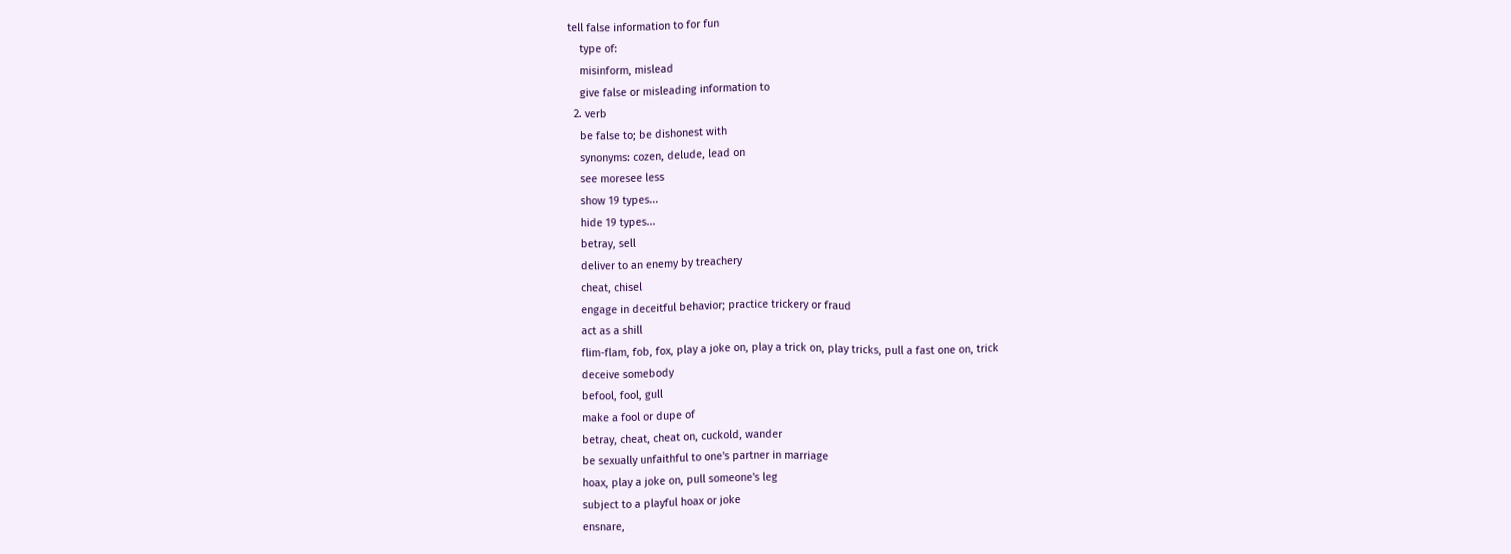tell false information to for fun
    type of:
    misinform, mislead
    give false or misleading information to
  2. verb
    be false to; be dishonest with
    synonyms: cozen, delude, lead on
    see moresee less
    show 19 types...
    hide 19 types...
    betray, sell
    deliver to an enemy by treachery
    cheat, chisel
    engage in deceitful behavior; practice trickery or fraud
    act as a shill
    flim-flam, fob, fox, play a joke on, play a trick on, play tricks, pull a fast one on, trick
    deceive somebody
    befool, fool, gull
    make a fool or dupe of
    betray, cheat, cheat on, cuckold, wander
    be sexually unfaithful to one's partner in marriage
    hoax, play a joke on, pull someone's leg
    subject to a playful hoax or joke
    ensnare,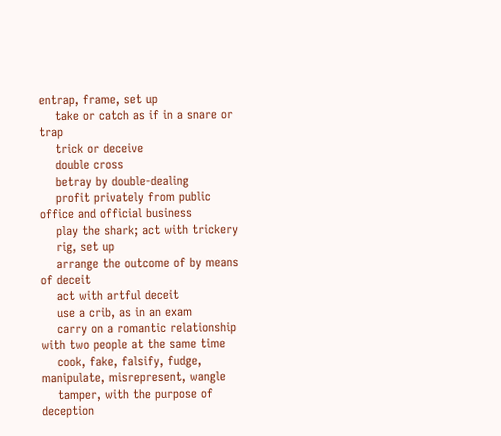entrap, frame, set up
    take or catch as if in a snare or trap
    trick or deceive
    double cross
    betray by double-dealing
    profit privately from public office and official business
    play the shark; act with trickery
    rig, set up
    arrange the outcome of by means of deceit
    act with artful deceit
    use a crib, as in an exam
    carry on a romantic relationship with two people at the same time
    cook, fake, falsify, fudge, manipulate, misrepresent, wangle
    tamper, with the purpose of deception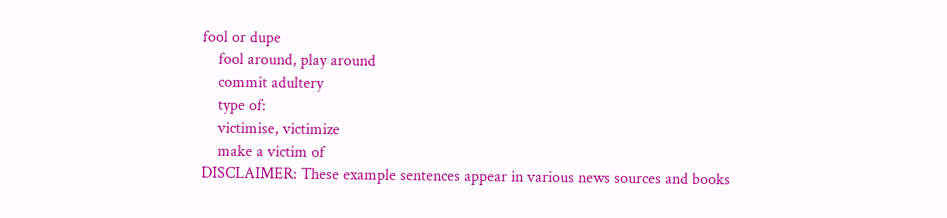fool or dupe
    fool around, play around
    commit adultery
    type of:
    victimise, victimize
    make a victim of
DISCLAIMER: These example sentences appear in various news sources and books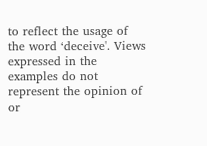to reflect the usage of the word ‘deceive'. Views expressed in the examples do not represent the opinion of or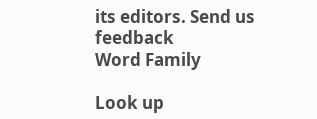its editors. Send us feedback
Word Family

Look up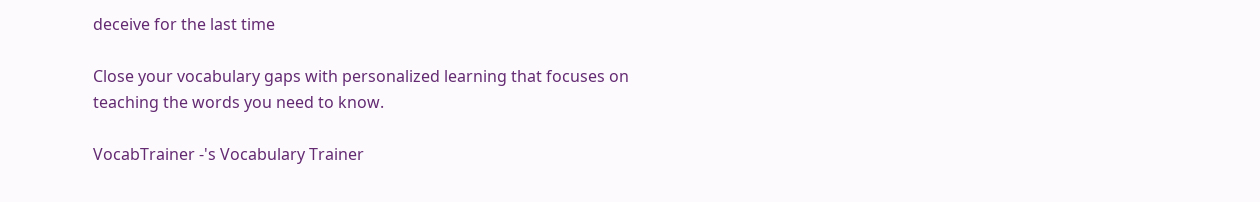deceive for the last time

Close your vocabulary gaps with personalized learning that focuses on teaching the words you need to know.

VocabTrainer -'s Vocabulary Trainer